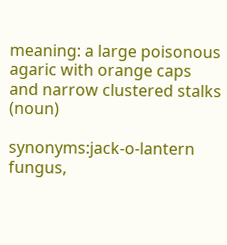meaning: a large poisonous agaric with orange caps and narrow clustered stalks (noun)

synonyms:jack-o-lantern fungus,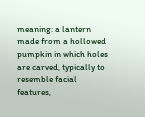meaning: a lantern made from a hollowed pumpkin in which holes are carved, typically to resemble facial features,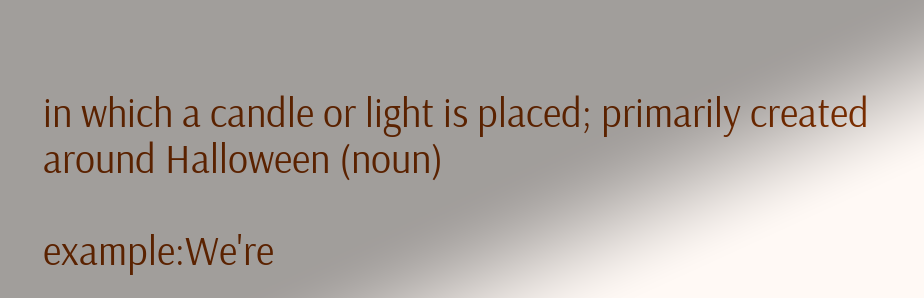in which a candle or light is placed; primarily created around Halloween (noun)

example:We're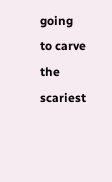going to carve the scariest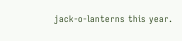jack-o-lanterns this year.